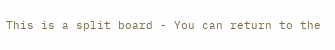This is a split board - You can return to the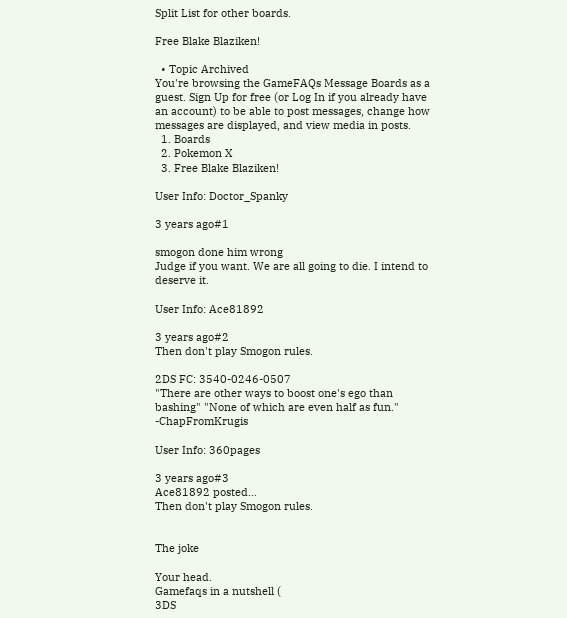Split List for other boards.

Free Blake Blaziken!

  • Topic Archived
You're browsing the GameFAQs Message Boards as a guest. Sign Up for free (or Log In if you already have an account) to be able to post messages, change how messages are displayed, and view media in posts.
  1. Boards
  2. Pokemon X
  3. Free Blake Blaziken!

User Info: Doctor_Spanky

3 years ago#1

smogon done him wrong
Judge if you want. We are all going to die. I intend to deserve it.

User Info: Ace81892

3 years ago#2
Then don't play Smogon rules.

2DS FC: 3540-0246-0507
"There are other ways to boost one's ego than bashing" "None of which are even half as fun." -ChapFromKrugis

User Info: 360pages

3 years ago#3
Ace81892 posted...
Then don't play Smogon rules.


The joke

Your head.
Gamefaqs in a nutshell (
3DS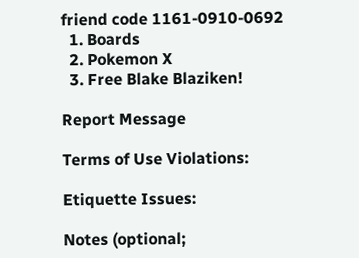friend code 1161-0910-0692
  1. Boards
  2. Pokemon X
  3. Free Blake Blaziken!

Report Message

Terms of Use Violations:

Etiquette Issues:

Notes (optional;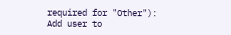required for "Other"):
Add user to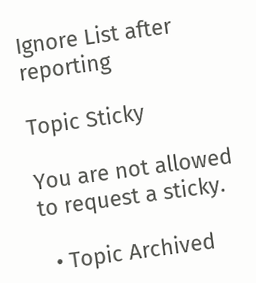Ignore List after reporting

Topic Sticky

You are not allowed to request a sticky.

  • Topic Archived